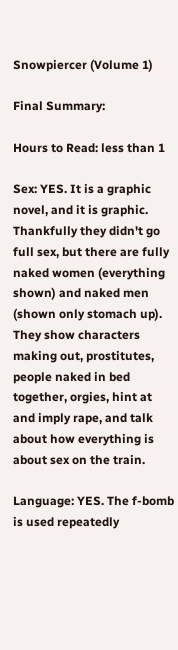Snowpiercer (Volume 1)

Final Summary:

Hours to Read: less than 1

Sex: YES. It is a graphic novel, and it is graphic. Thankfully they didn't go full sex, but there are fully naked women (everything shown) and naked men (shown only stomach up). They show characters making out, prostitutes, people naked in bed together, orgies, hint at and imply rape, and talk about how everything is about sex on the train.

Language: YES. The f-bomb is used repeatedly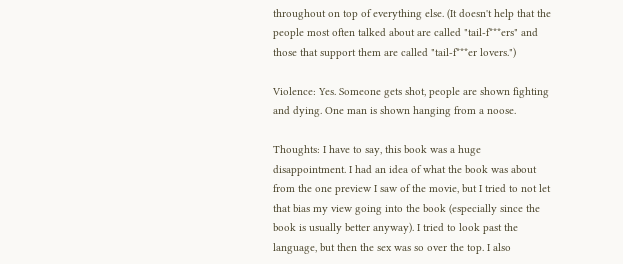throughout on top of everything else. (It doesn't help that the people most often talked about are called "tail-f***ers" and those that support them are called "tail-f***er lovers.")

Violence: Yes. Someone gets shot, people are shown fighting and dying. One man is shown hanging from a noose.

Thoughts: I have to say, this book was a huge disappointment. I had an idea of what the book was about from the one preview I saw of the movie, but I tried to not let that bias my view going into the book (especially since the book is usually better anyway). I tried to look past the language, but then the sex was so over the top. I also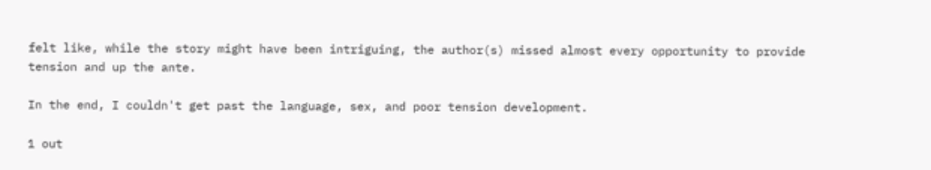felt like, while the story might have been intriguing, the author(s) missed almost every opportunity to provide tension and up the ante.

In the end, I couldn't get past the language, sex, and poor tension development.

1 out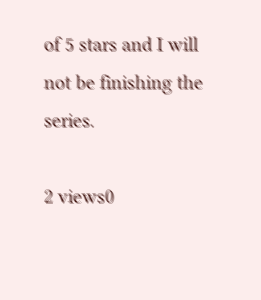of 5 stars and I will not be finishing the series.

2 views0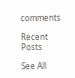comments

Recent Posts

See All